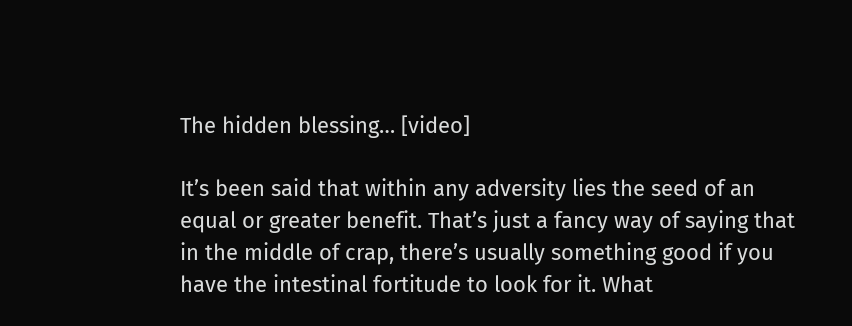The hidden blessing… [video]

It’s been said that within any adversity lies the seed of an equal or greater benefit. That’s just a fancy way of saying that in the middle of crap, there’s usually something good if you have the intestinal fortitude to look for it. What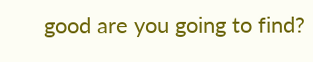good are you going to find?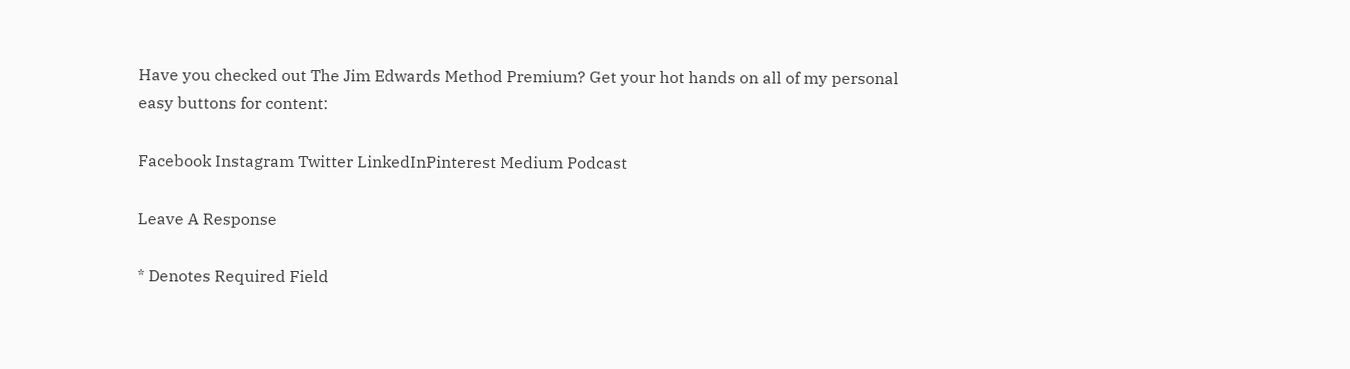Have you checked out The Jim Edwards Method Premium? Get your hot hands on all of my personal easy buttons for content:

Facebook Instagram Twitter LinkedInPinterest Medium Podcast

Leave A Response

* Denotes Required Field